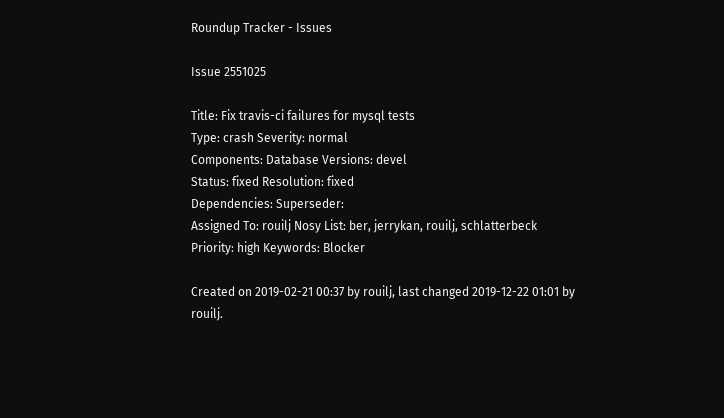Roundup Tracker - Issues

Issue 2551025

Title: Fix travis-ci failures for mysql tests
Type: crash Severity: normal
Components: Database Versions: devel
Status: fixed Resolution: fixed
Dependencies: Superseder:
Assigned To: rouilj Nosy List: ber, jerrykan, rouilj, schlatterbeck
Priority: high Keywords: Blocker

Created on 2019-02-21 00:37 by rouilj, last changed 2019-12-22 01:01 by rouilj.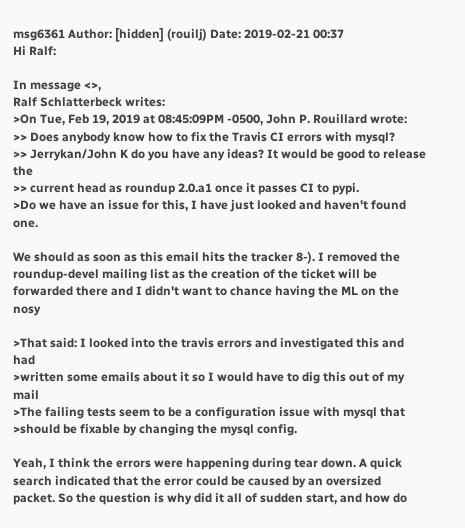msg6361 Author: [hidden] (rouilj) Date: 2019-02-21 00:37
Hi Ralf:

In message <>,
Ralf Schlatterbeck writes:
>On Tue, Feb 19, 2019 at 08:45:09PM -0500, John P. Rouillard wrote:
>> Does anybody know how to fix the Travis CI errors with mysql?
>> Jerrykan/John K do you have any ideas? It would be good to release the
>> current head as roundup 2.0.a1 once it passes CI to pypi.
>Do we have an issue for this, I have just looked and haven't found one.

We should as soon as this email hits the tracker 8-). I removed the
roundup-devel mailing list as the creation of the ticket will be
forwarded there and I didn't want to chance having the ML on the nosy

>That said: I looked into the travis errors and investigated this and had
>written some emails about it so I would have to dig this out of my mail
>The failing tests seem to be a configuration issue with mysql that
>should be fixable by changing the mysql config.

Yeah, I think the errors were happening during tear down. A quick
search indicated that the error could be caused by an oversized
packet. So the question is why did it all of sudden start, and how do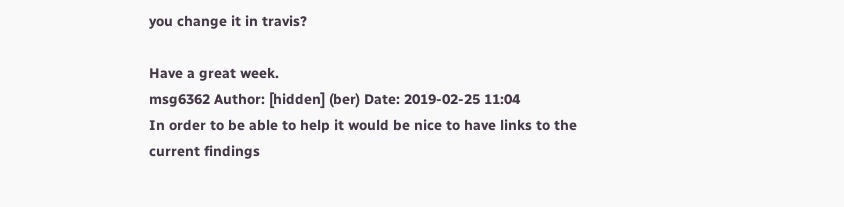you change it in travis?

Have a great week.
msg6362 Author: [hidden] (ber) Date: 2019-02-25 11:04
In order to be able to help it would be nice to have links to the
current findings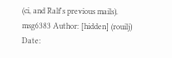(ci, and Ralf's previous mails).
msg6383 Author: [hidden] (rouilj) Date: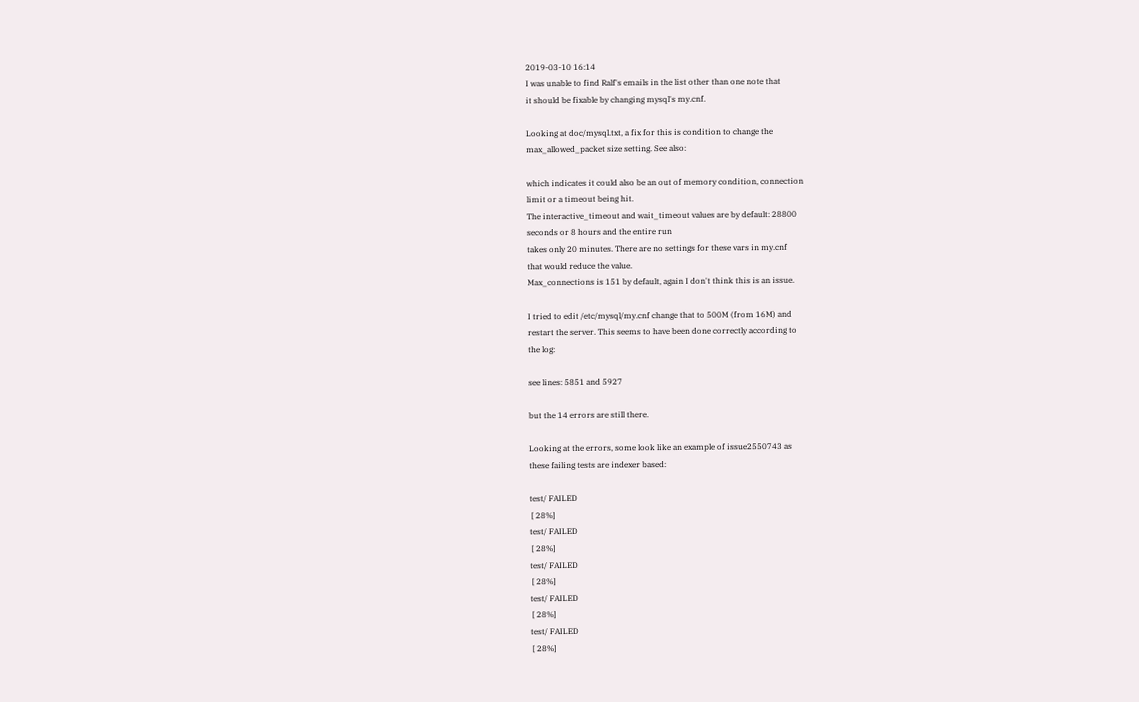2019-03-10 16:14
I was unable to find Ralf's emails in the list other than one note that
it should be fixable by changing mysql's my.cnf.

Looking at doc/mysql.txt, a fix for this is condition to change the
max_allowed_packet size setting. See also:

which indicates it could also be an out of memory condition, connection
limit or a timeout being hit.
The interactive_timeout and wait_timeout values are by default: 28800
seconds or 8 hours and the entire run
takes only 20 minutes. There are no settings for these vars in my.cnf
that would reduce the value.
Max_connections is 151 by default, again I don't think this is an issue.

I tried to edit /etc/mysql/my.cnf change that to 500M (from 16M) and
restart the server. This seems to have been done correctly according to
the log:

see lines: 5851 and 5927

but the 14 errors are still there.

Looking at the errors, some look like an example of issue2550743 as
these failing tests are indexer based:

test/ FAILED
 [ 28%]
test/ FAILED
 [ 28%]
test/ FAILED
 [ 28%]
test/ FAILED
 [ 28%]
test/ FAILED
 [ 28%]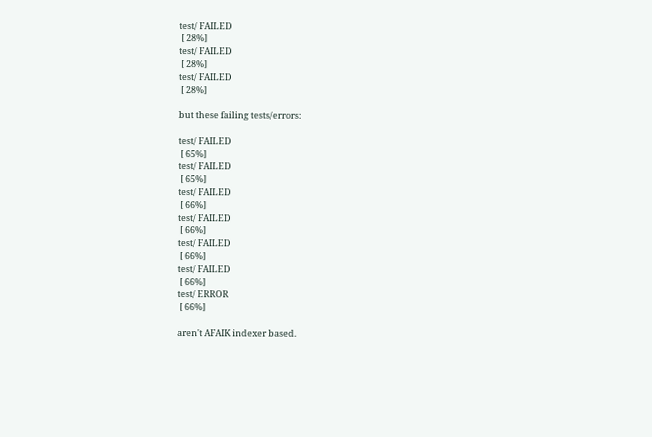test/ FAILED
 [ 28%]
test/ FAILED
 [ 28%]
test/ FAILED
 [ 28%]

but these failing tests/errors:

test/ FAILED
 [ 65%]
test/ FAILED
 [ 65%]
test/ FAILED
 [ 66%]
test/ FAILED
 [ 66%]
test/ FAILED
 [ 66%]
test/ FAILED
 [ 66%]
test/ ERROR
 [ 66%]

aren't AFAIK indexer based.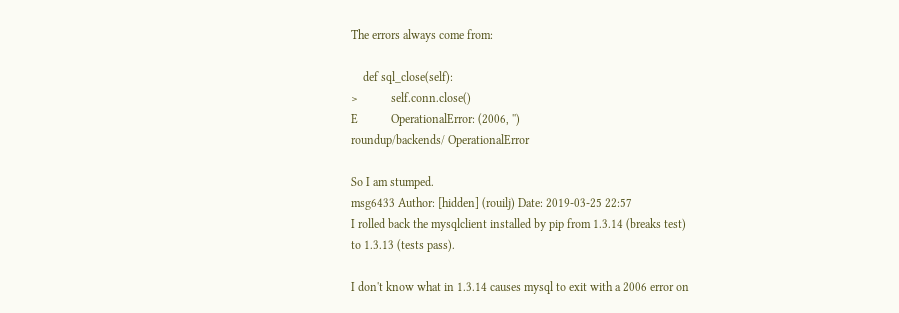The errors always come from:

    def sql_close(self):
>           self.conn.close()
E           OperationalError: (2006, '')
roundup/backends/ OperationalError

So I am stumped.
msg6433 Author: [hidden] (rouilj) Date: 2019-03-25 22:57
I rolled back the mysqlclient installed by pip from 1.3.14 (breaks test)
to 1.3.13 (tests pass).

I don't know what in 1.3.14 causes mysql to exit with a 2006 error on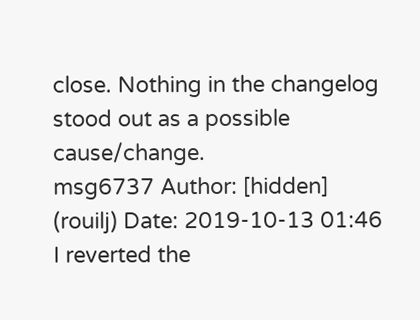close. Nothing in the changelog stood out as a possible cause/change.
msg6737 Author: [hidden] (rouilj) Date: 2019-10-13 01:46
I reverted the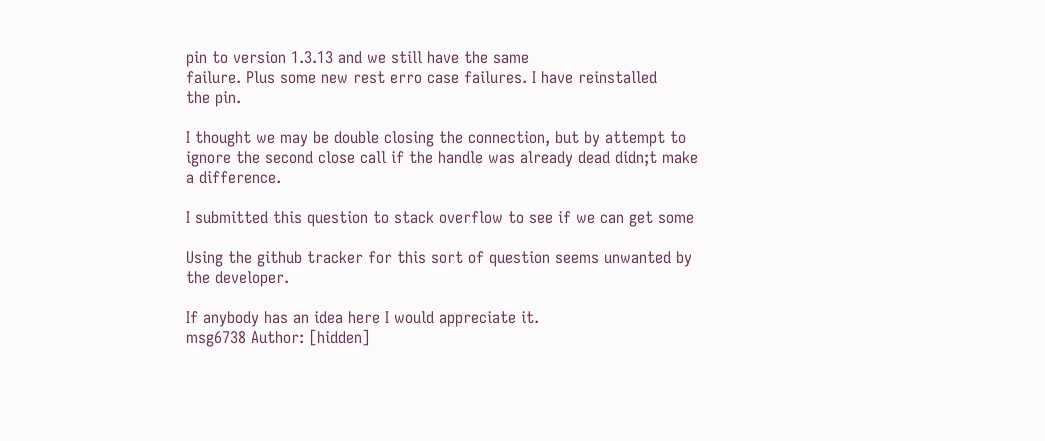pin to version 1.3.13 and we still have the same
failure. Plus some new rest erro case failures. I have reinstalled
the pin.

I thought we may be double closing the connection, but by attempt to
ignore the second close call if the handle was already dead didn;t make
a difference.

I submitted this question to stack overflow to see if we can get some

Using the github tracker for this sort of question seems unwanted by
the developer.

If anybody has an idea here I would appreciate it.
msg6738 Author: [hidden]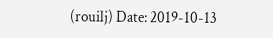(rouilj) Date: 2019-10-13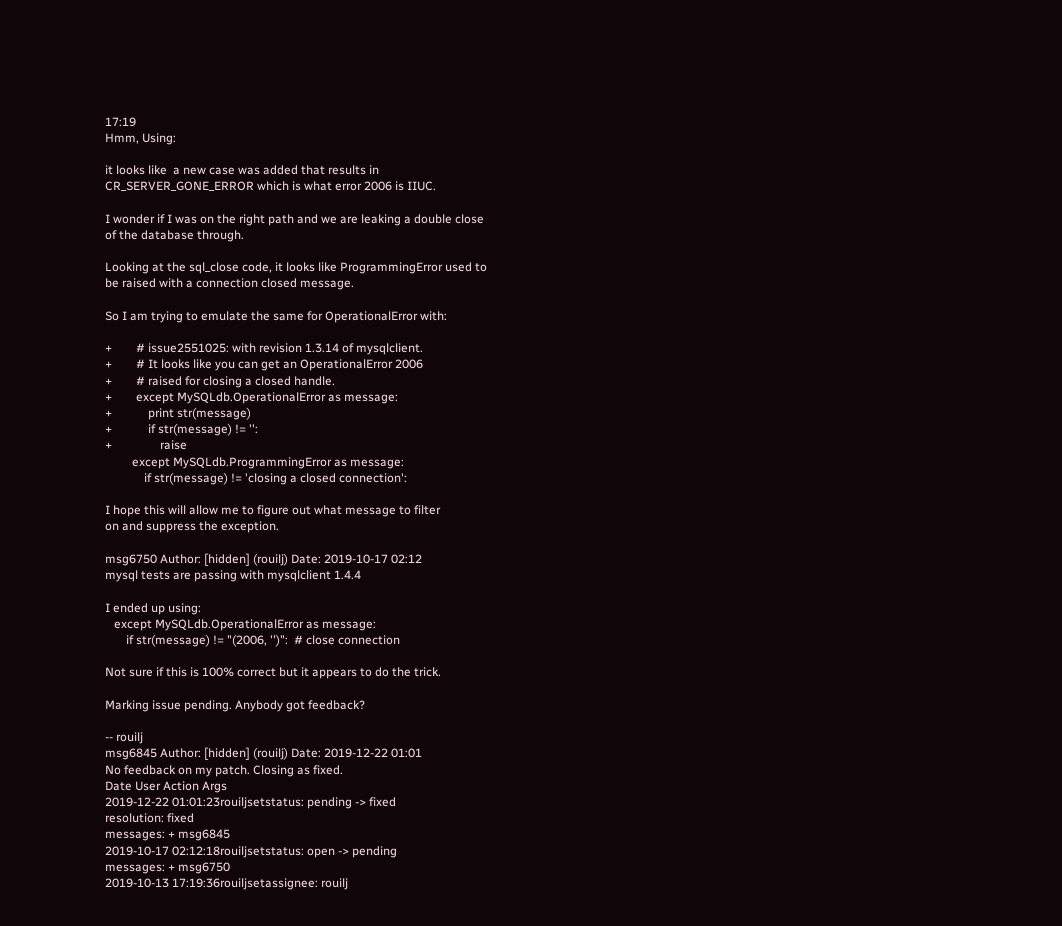17:19
Hmm, Using:

it looks like  a new case was added that results in
CR_SERVER_GONE_ERROR which is what error 2006 is IIUC.

I wonder if I was on the right path and we are leaking a double close
of the database through.

Looking at the sql_close code, it looks like ProgrammingError used to
be raised with a connection closed message.

So I am trying to emulate the same for OperationalError with:

+        # issue2551025: with revision 1.3.14 of mysqlclient.
+        # It looks like you can get an OperationalError 2006
+        # raised for closing a closed handle.
+        except MySQLdb.OperationalError as message:
+            print str(message)
+            if str(message) != '':
+                raise
         except MySQLdb.ProgrammingError as message:
             if str(message) != 'closing a closed connection':

I hope this will allow me to figure out what message to filter
on and suppress the exception.

msg6750 Author: [hidden] (rouilj) Date: 2019-10-17 02:12
mysql tests are passing with mysqlclient 1.4.4

I ended up using:
   except MySQLdb.OperationalError as message:
       if str(message) != "(2006, '')":  # close connection

Not sure if this is 100% correct but it appears to do the trick.

Marking issue pending. Anybody got feedback?

-- rouilj
msg6845 Author: [hidden] (rouilj) Date: 2019-12-22 01:01
No feedback on my patch. Closing as fixed.
Date User Action Args
2019-12-22 01:01:23rouiljsetstatus: pending -> fixed
resolution: fixed
messages: + msg6845
2019-10-17 02:12:18rouiljsetstatus: open -> pending
messages: + msg6750
2019-10-13 17:19:36rouiljsetassignee: rouilj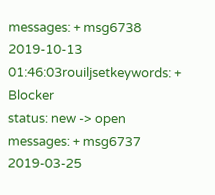messages: + msg6738
2019-10-13 01:46:03rouiljsetkeywords: + Blocker
status: new -> open
messages: + msg6737
2019-03-25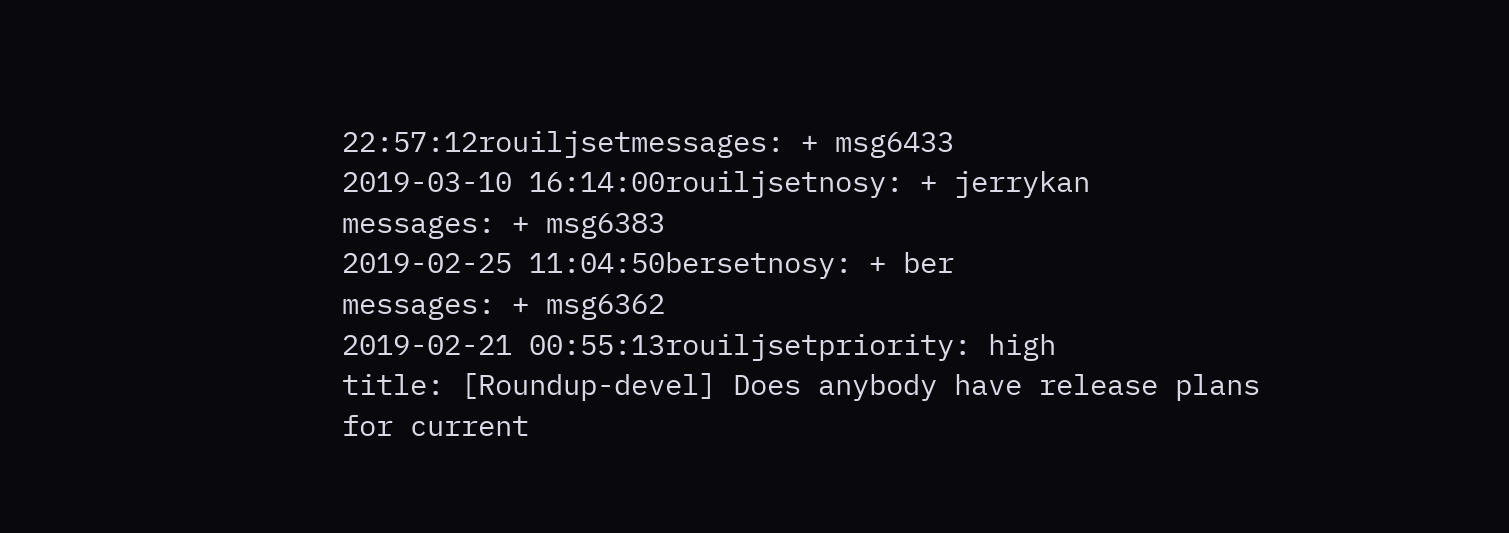22:57:12rouiljsetmessages: + msg6433
2019-03-10 16:14:00rouiljsetnosy: + jerrykan
messages: + msg6383
2019-02-25 11:04:50bersetnosy: + ber
messages: + msg6362
2019-02-21 00:55:13rouiljsetpriority: high
title: [Roundup-devel] Does anybody have release plans for current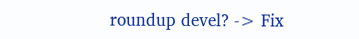roundup devel? -> Fix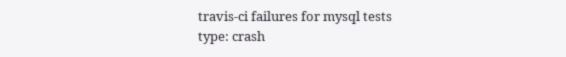travis-ci failures for mysql tests
type: crash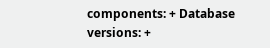components: + Database
versions: +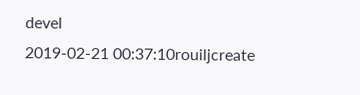devel
2019-02-21 00:37:10rouiljcreate